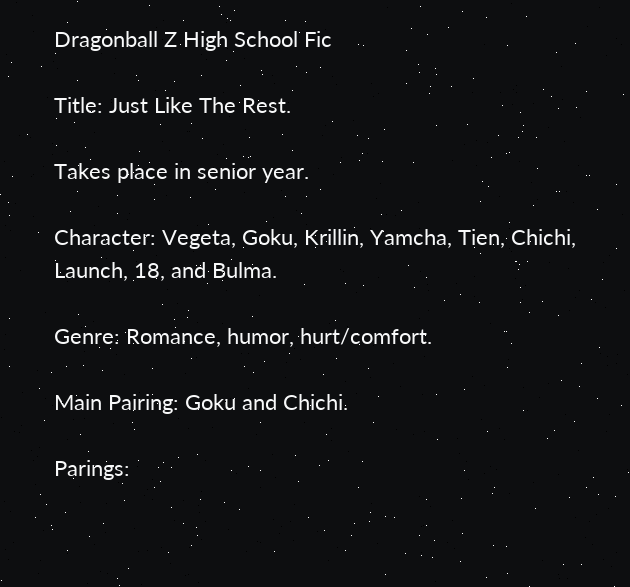Dragonball Z High School Fic

Title: Just Like The Rest.

Takes place in senior year.

Character: Vegeta, Goku, Krillin, Yamcha, Tien, Chichi, Launch, 18, and Bulma.

Genre: Romance, humor, hurt/comfort.

Main Pairing: Goku and Chichi.

Parings: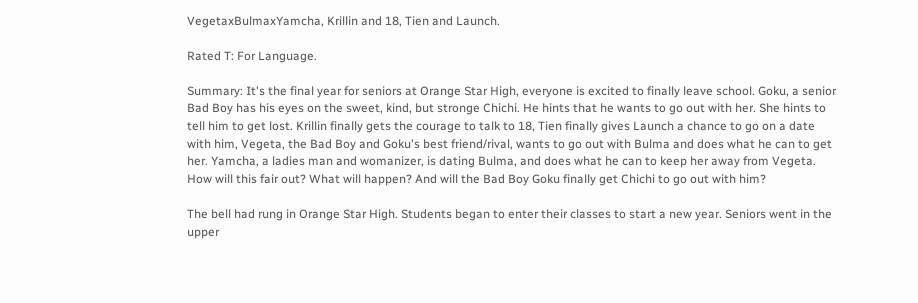VegetaxBulmaxYamcha, Krillin and 18, Tien and Launch.

Rated T: For Language.

Summary: It's the final year for seniors at Orange Star High, everyone is excited to finally leave school. Goku, a senior Bad Boy has his eyes on the sweet, kind, but stronge Chichi. He hints that he wants to go out with her. She hints to tell him to get lost. Krillin finally gets the courage to talk to 18, Tien finally gives Launch a chance to go on a date with him, Vegeta, the Bad Boy and Goku's best friend/rival, wants to go out with Bulma and does what he can to get her. Yamcha, a ladies man and womanizer, is dating Bulma, and does what he can to keep her away from Vegeta. How will this fair out? What will happen? And will the Bad Boy Goku finally get Chichi to go out with him?

The bell had rung in Orange Star High. Students began to enter their classes to start a new year. Seniors went in the upper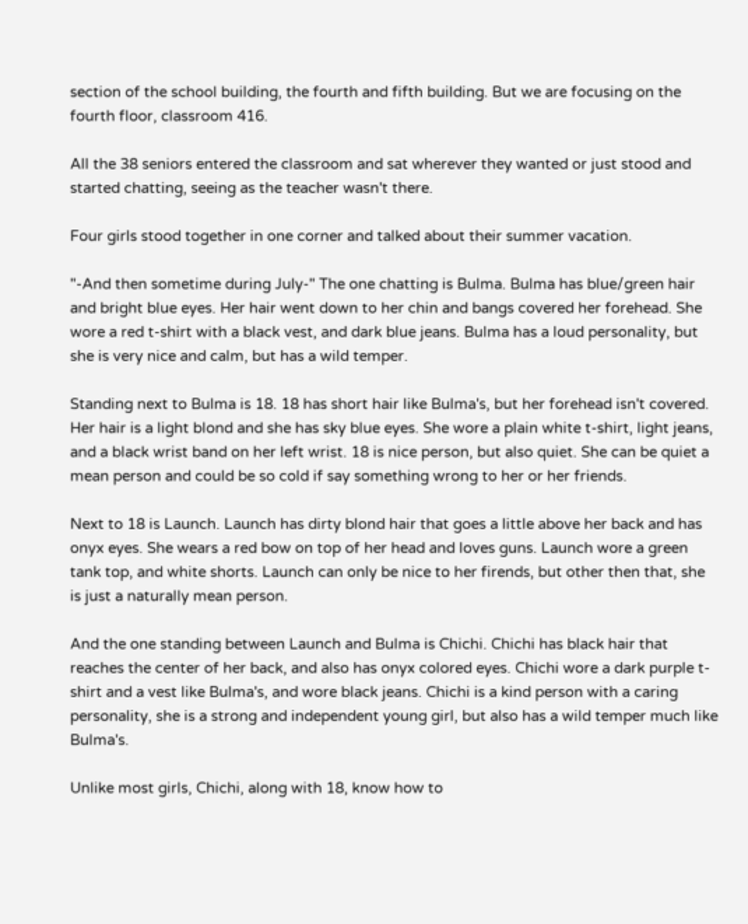section of the school building, the fourth and fifth building. But we are focusing on the fourth floor, classroom 416.

All the 38 seniors entered the classroom and sat wherever they wanted or just stood and started chatting, seeing as the teacher wasn't there.

Four girls stood together in one corner and talked about their summer vacation.

"-And then sometime during July-" The one chatting is Bulma. Bulma has blue/green hair and bright blue eyes. Her hair went down to her chin and bangs covered her forehead. She wore a red t-shirt with a black vest, and dark blue jeans. Bulma has a loud personality, but she is very nice and calm, but has a wild temper.

Standing next to Bulma is 18. 18 has short hair like Bulma's, but her forehead isn't covered. Her hair is a light blond and she has sky blue eyes. She wore a plain white t-shirt, light jeans, and a black wrist band on her left wrist. 18 is nice person, but also quiet. She can be quiet a mean person and could be so cold if say something wrong to her or her friends.

Next to 18 is Launch. Launch has dirty blond hair that goes a little above her back and has onyx eyes. She wears a red bow on top of her head and loves guns. Launch wore a green tank top, and white shorts. Launch can only be nice to her firends, but other then that, she is just a naturally mean person.

And the one standing between Launch and Bulma is Chichi. Chichi has black hair that reaches the center of her back, and also has onyx colored eyes. Chichi wore a dark purple t-shirt and a vest like Bulma's, and wore black jeans. Chichi is a kind person with a caring personality, she is a strong and independent young girl, but also has a wild temper much like Bulma's.

Unlike most girls, Chichi, along with 18, know how to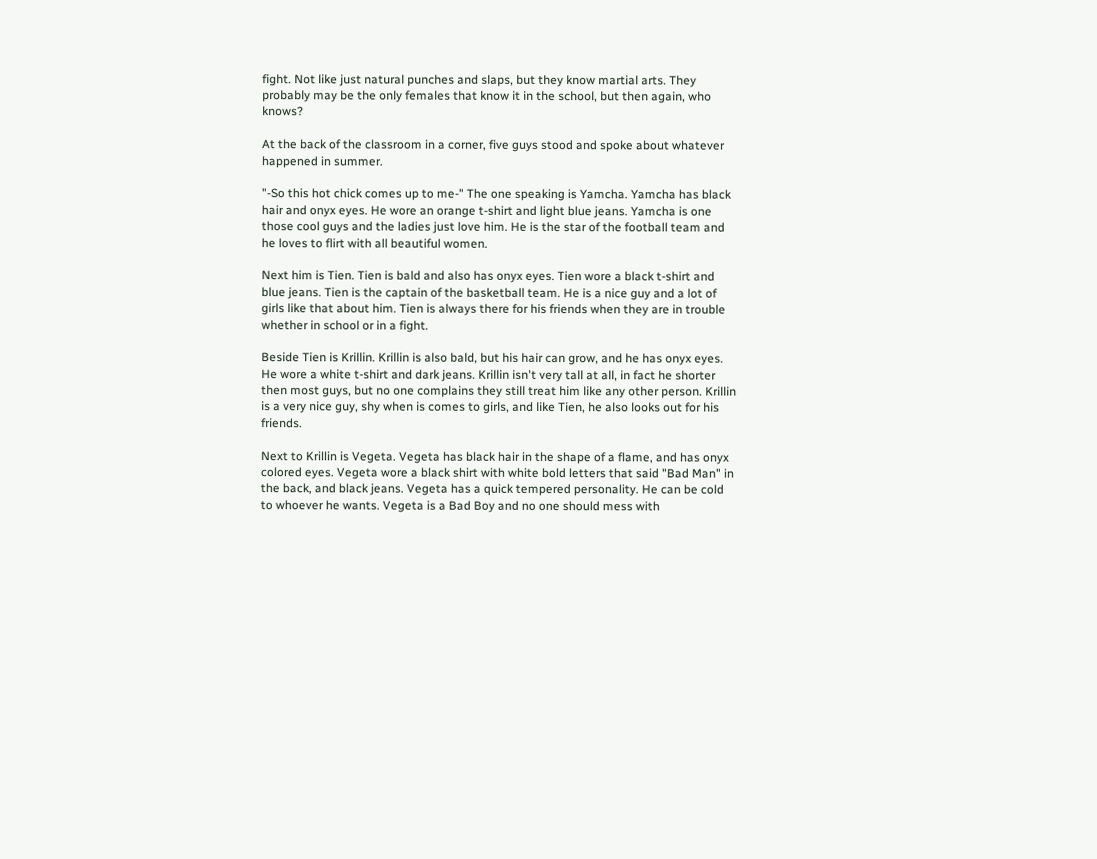fight. Not like just natural punches and slaps, but they know martial arts. They probably may be the only females that know it in the school, but then again, who knows?

At the back of the classroom in a corner, five guys stood and spoke about whatever happened in summer.

"-So this hot chick comes up to me-" The one speaking is Yamcha. Yamcha has black hair and onyx eyes. He wore an orange t-shirt and light blue jeans. Yamcha is one those cool guys and the ladies just love him. He is the star of the football team and he loves to flirt with all beautiful women.

Next him is Tien. Tien is bald and also has onyx eyes. Tien wore a black t-shirt and blue jeans. Tien is the captain of the basketball team. He is a nice guy and a lot of girls like that about him. Tien is always there for his friends when they are in trouble whether in school or in a fight.

Beside Tien is Krillin. Krillin is also bald, but his hair can grow, and he has onyx eyes. He wore a white t-shirt and dark jeans. Krillin isn't very tall at all, in fact he shorter then most guys, but no one complains they still treat him like any other person. Krillin is a very nice guy, shy when is comes to girls, and like Tien, he also looks out for his friends.

Next to Krillin is Vegeta. Vegeta has black hair in the shape of a flame, and has onyx colored eyes. Vegeta wore a black shirt with white bold letters that said "Bad Man" in the back, and black jeans. Vegeta has a quick tempered personality. He can be cold to whoever he wants. Vegeta is a Bad Boy and no one should mess with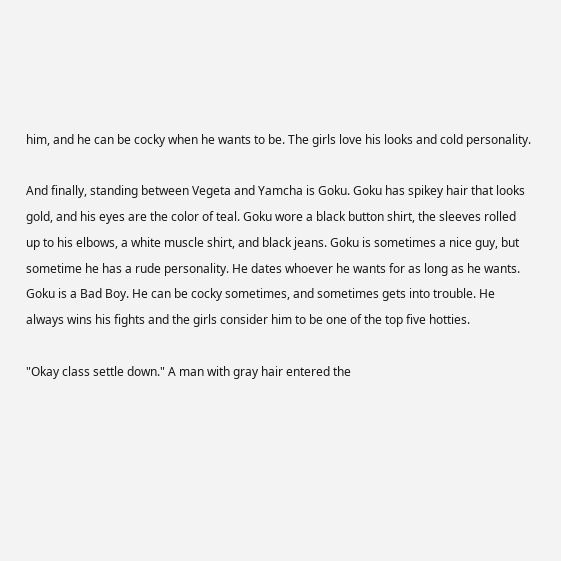him, and he can be cocky when he wants to be. The girls love his looks and cold personality.

And finally, standing between Vegeta and Yamcha is Goku. Goku has spikey hair that looks gold, and his eyes are the color of teal. Goku wore a black button shirt, the sleeves rolled up to his elbows, a white muscle shirt, and black jeans. Goku is sometimes a nice guy, but sometime he has a rude personality. He dates whoever he wants for as long as he wants. Goku is a Bad Boy. He can be cocky sometimes, and sometimes gets into trouble. He always wins his fights and the girls consider him to be one of the top five hotties.

"Okay class settle down." A man with gray hair entered the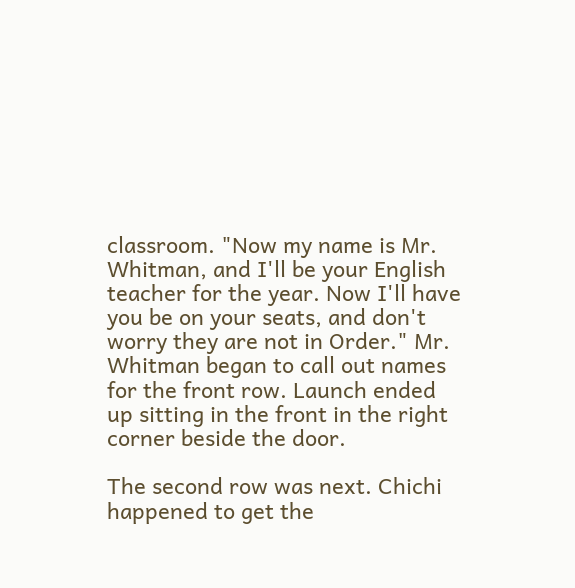classroom. "Now my name is Mr. Whitman, and I'll be your English teacher for the year. Now I'll have you be on your seats, and don't worry they are not in Order." Mr. Whitman began to call out names for the front row. Launch ended up sitting in the front in the right corner beside the door.

The second row was next. Chichi happened to get the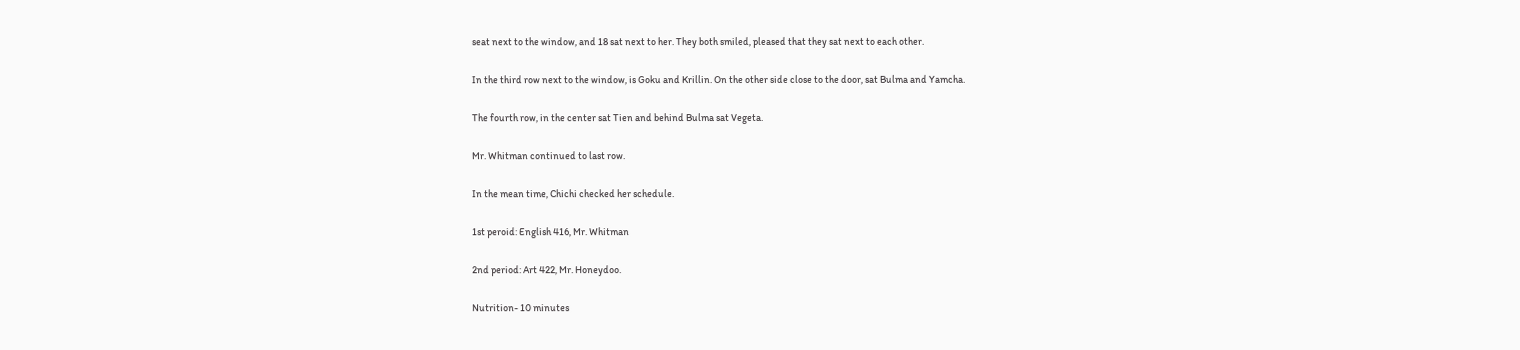seat next to the window, and 18 sat next to her. They both smiled, pleased that they sat next to each other.

In the third row next to the window, is Goku and Krillin. On the other side close to the door, sat Bulma and Yamcha.

The fourth row, in the center sat Tien and behind Bulma sat Vegeta.

Mr. Whitman continued to last row.

In the mean time, Chichi checked her schedule.

1st peroid: English 416, Mr. Whitman

2nd period: Art 422, Mr. Honeydoo.

Nutrition- 10 minutes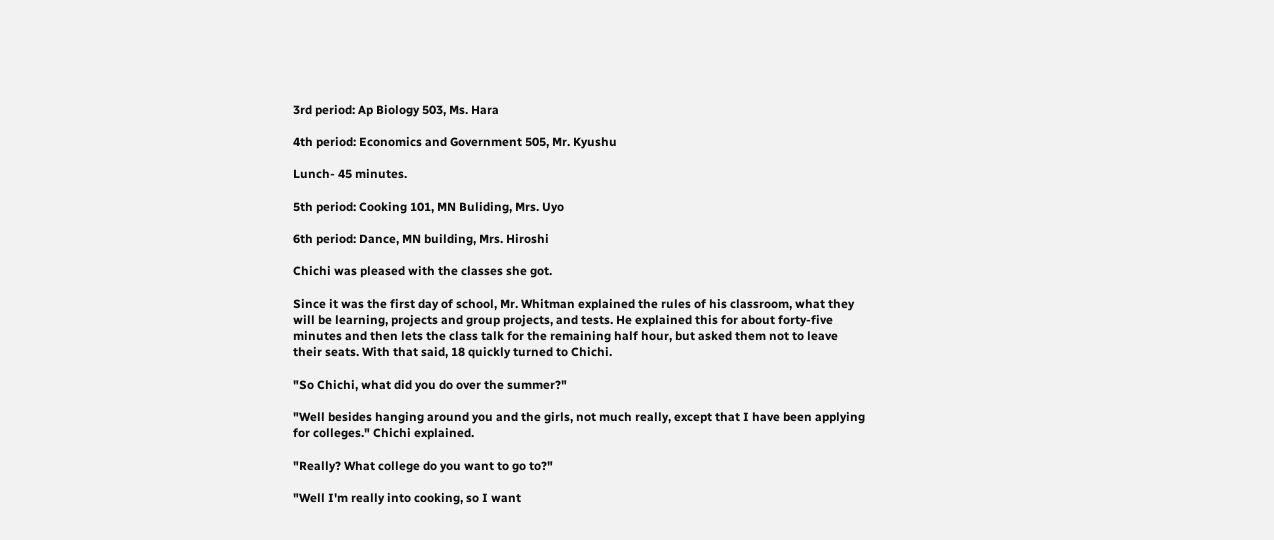3rd period: Ap Biology 503, Ms. Hara

4th period: Economics and Government 505, Mr. Kyushu

Lunch- 45 minutes.

5th period: Cooking 101, MN Buliding, Mrs. Uyo

6th period: Dance, MN building, Mrs. Hiroshi

Chichi was pleased with the classes she got.

Since it was the first day of school, Mr. Whitman explained the rules of his classroom, what they will be learning, projects and group projects, and tests. He explained this for about forty-five minutes and then lets the class talk for the remaining half hour, but asked them not to leave their seats. With that said, 18 quickly turned to Chichi.

"So Chichi, what did you do over the summer?"

"Well besides hanging around you and the girls, not much really, except that I have been applying for colleges." Chichi explained.

"Really? What college do you want to go to?"

"Well I'm really into cooking, so I want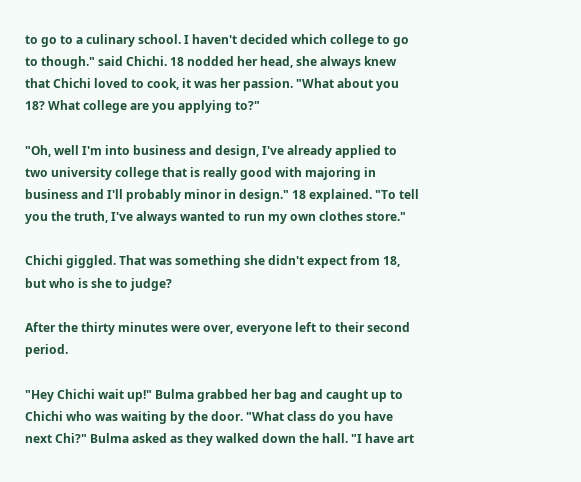to go to a culinary school. I haven't decided which college to go to though." said Chichi. 18 nodded her head, she always knew that Chichi loved to cook, it was her passion. "What about you 18? What college are you applying to?"

"Oh, well I'm into business and design, I've already applied to two university college that is really good with majoring in business and I'll probably minor in design." 18 explained. "To tell you the truth, I've always wanted to run my own clothes store."

Chichi giggled. That was something she didn't expect from 18, but who is she to judge?

After the thirty minutes were over, everyone left to their second period.

"Hey Chichi wait up!" Bulma grabbed her bag and caught up to Chichi who was waiting by the door. "What class do you have next Chi?" Bulma asked as they walked down the hall. "I have art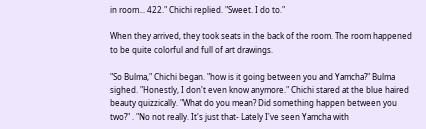in room... 422." Chichi replied. "Sweet. I do to."

When they arrived, they took seats in the back of the room. The room happened to be quite colorful and full of art drawings.

"So Bulma," Chichi began. "how is it going between you and Yamcha?" Bulma sighed. "Honestly, I don't even know anymore." Chichi stared at the blue haired beauty quizzically. "What do you mean? Did something happen between you two?" . "No not really. It's just that- Lately I've seen Yamcha with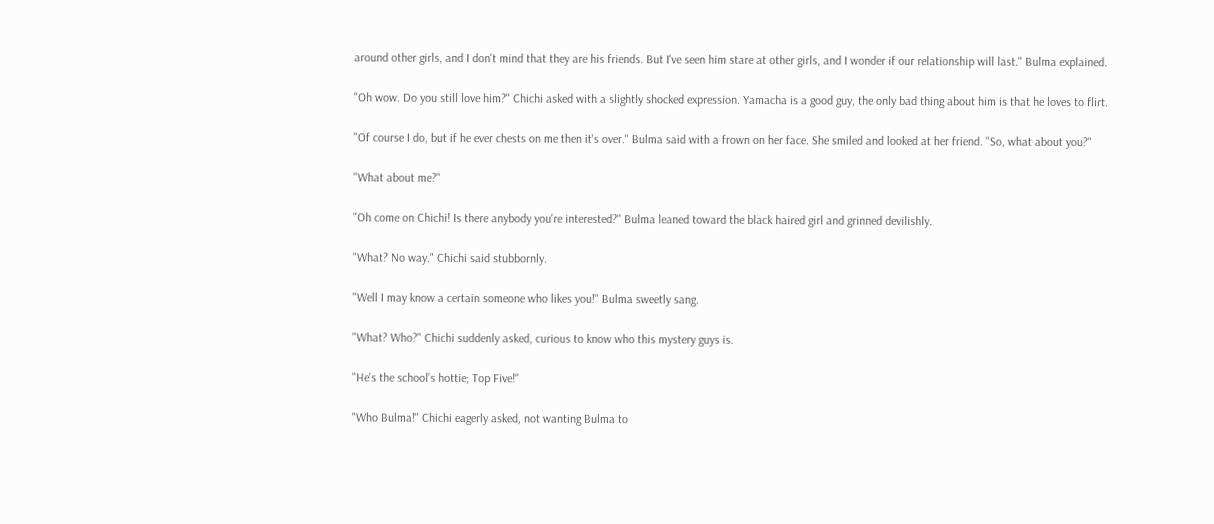around other girls, and I don't mind that they are his friends. But I've seen him stare at other girls, and I wonder if our relationship will last." Bulma explained.

"Oh wow. Do you still love him?" Chichi asked with a slightly shocked expression. Yamacha is a good guy, the only bad thing about him is that he loves to flirt.

"Of course I do, but if he ever chests on me then it's over." Bulma said with a frown on her face. She smiled and looked at her friend. "So, what about you?"

"What about me?"

"Oh come on Chichi! Is there anybody you're interested?" Bulma leaned toward the black haired girl and grinned devilishly.

"What? No way." Chichi said stubbornly.

"Well I may know a certain someone who likes you!" Bulma sweetly sang.

"What? Who?" Chichi suddenly asked, curious to know who this mystery guys is.

"He's the school's hottie; Top Five!"

"Who Bulma!" Chichi eagerly asked, not wanting Bulma to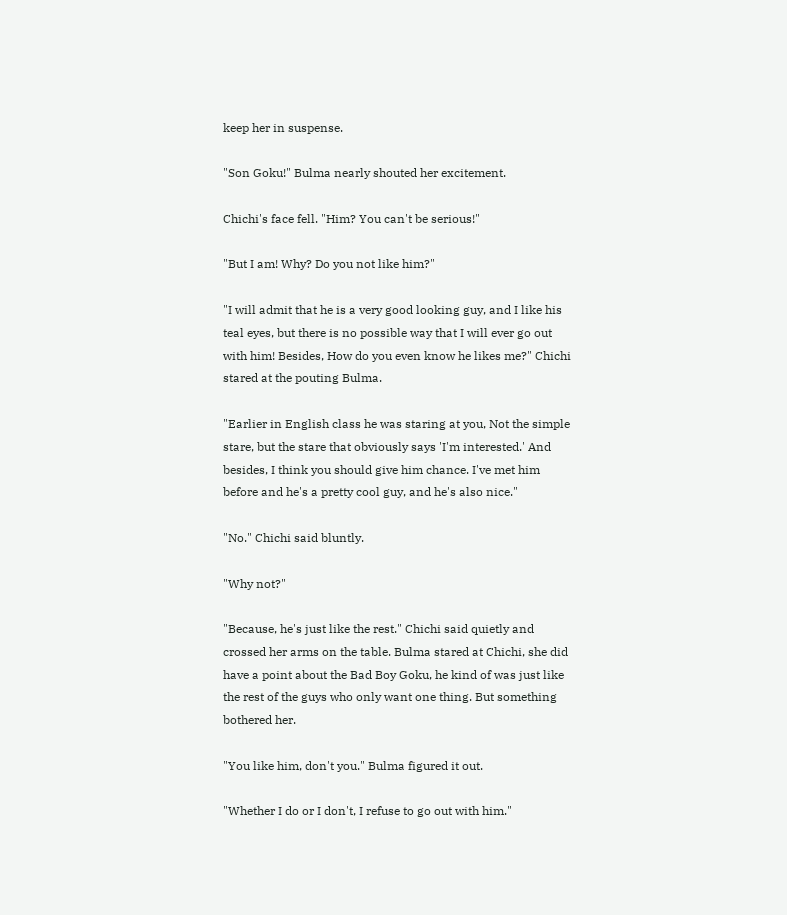keep her in suspense.

"Son Goku!" Bulma nearly shouted her excitement.

Chichi's face fell. "Him? You can't be serious!"

"But I am! Why? Do you not like him?"

"I will admit that he is a very good looking guy, and I like his teal eyes, but there is no possible way that I will ever go out with him! Besides, How do you even know he likes me?" Chichi stared at the pouting Bulma.

"Earlier in English class he was staring at you, Not the simple stare, but the stare that obviously says 'I'm interested.' And besides, I think you should give him chance. I've met him before and he's a pretty cool guy, and he's also nice."

"No." Chichi said bluntly.

"Why not?"

"Because, he's just like the rest." Chichi said quietly and crossed her arms on the table. Bulma stared at Chichi, she did have a point about the Bad Boy Goku, he kind of was just like the rest of the guys who only want one thing. But something bothered her.

"You like him, don't you." Bulma figured it out.

"Whether I do or I don't, I refuse to go out with him."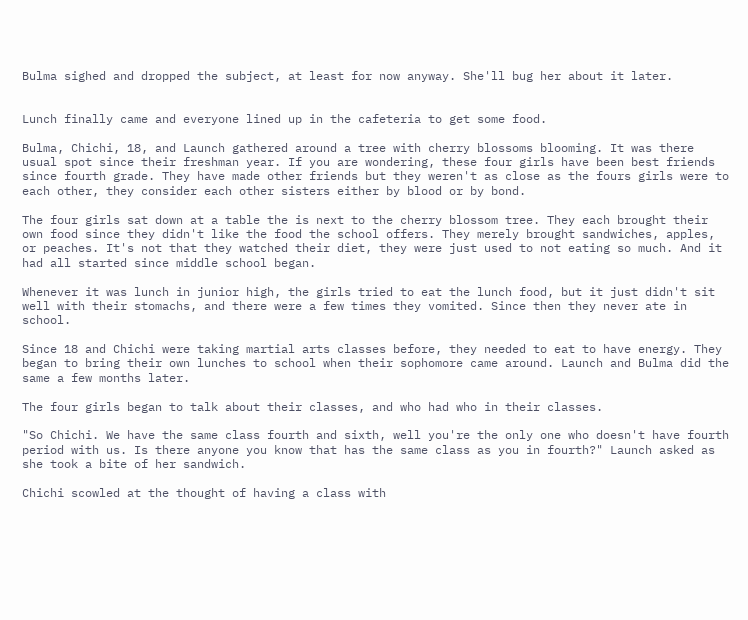Bulma sighed and dropped the subject, at least for now anyway. She'll bug her about it later.


Lunch finally came and everyone lined up in the cafeteria to get some food.

Bulma, Chichi, 18, and Launch gathered around a tree with cherry blossoms blooming. It was there usual spot since their freshman year. If you are wondering, these four girls have been best friends since fourth grade. They have made other friends but they weren't as close as the fours girls were to each other, they consider each other sisters either by blood or by bond.

The four girls sat down at a table the is next to the cherry blossom tree. They each brought their own food since they didn't like the food the school offers. They merely brought sandwiches, apples, or peaches. It's not that they watched their diet, they were just used to not eating so much. And it had all started since middle school began.

Whenever it was lunch in junior high, the girls tried to eat the lunch food, but it just didn't sit well with their stomachs, and there were a few times they vomited. Since then they never ate in school.

Since 18 and Chichi were taking martial arts classes before, they needed to eat to have energy. They began to bring their own lunches to school when their sophomore came around. Launch and Bulma did the same a few months later.

The four girls began to talk about their classes, and who had who in their classes.

"So Chichi. We have the same class fourth and sixth, well you're the only one who doesn't have fourth period with us. Is there anyone you know that has the same class as you in fourth?" Launch asked as she took a bite of her sandwich.

Chichi scowled at the thought of having a class with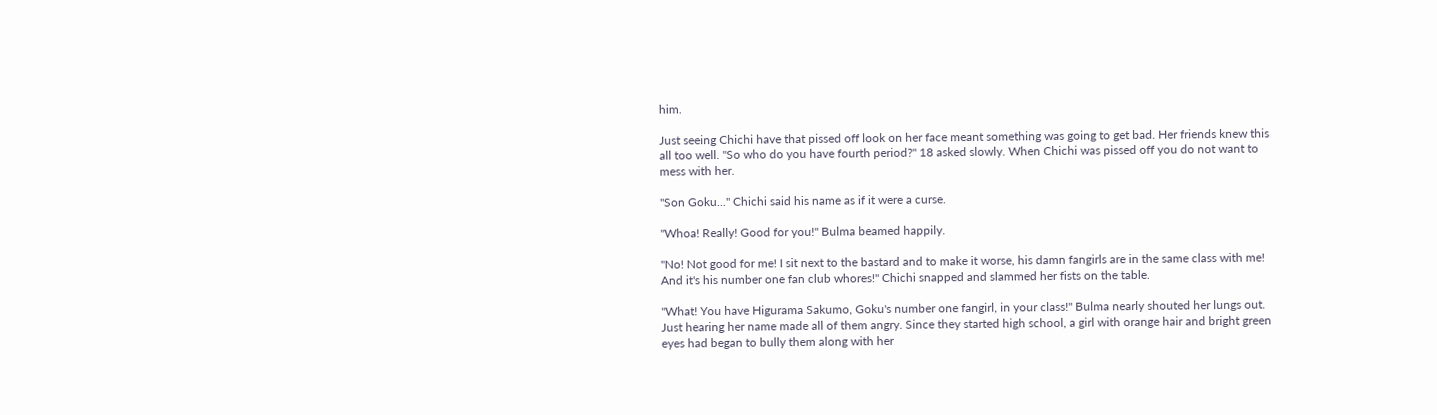him.

Just seeing Chichi have that pissed off look on her face meant something was going to get bad. Her friends knew this all too well. "So who do you have fourth period?" 18 asked slowly. When Chichi was pissed off you do not want to mess with her.

"Son Goku..." Chichi said his name as if it were a curse.

"Whoa! Really! Good for you!" Bulma beamed happily.

"No! Not good for me! I sit next to the bastard and to make it worse, his damn fangirls are in the same class with me! And it's his number one fan club whores!" Chichi snapped and slammed her fists on the table.

"What! You have Higurama Sakumo, Goku's number one fangirl, in your class!" Bulma nearly shouted her lungs out. Just hearing her name made all of them angry. Since they started high school, a girl with orange hair and bright green eyes had began to bully them along with her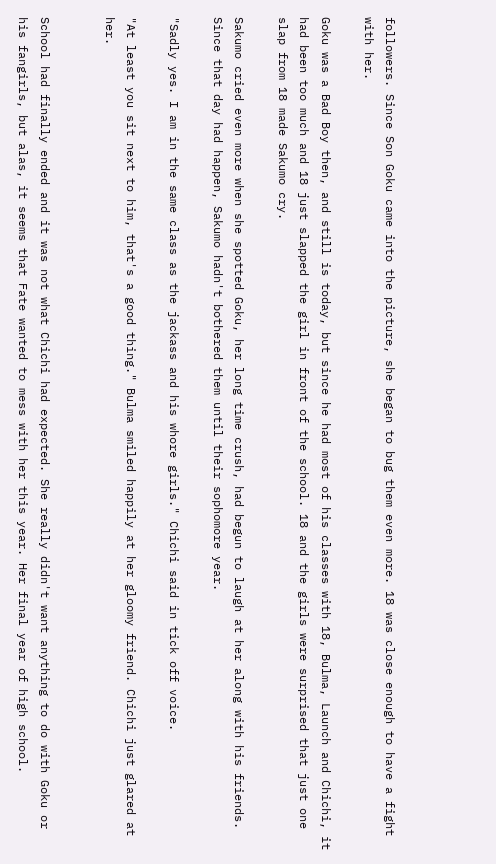followers. Since Son Goku came into the picture, she began to bug them even more. 18 was close enough to have a fight with her.

Goku was a Bad Boy then, and still is today, but since he had most of his classes with 18, Bulma, Launch and Chichi, it had been too much and 18 just slapped the girl in front of the school. 18 and the girls were surprised that just one slap from 18 made Sakumo cry.

Sakumo cried even more when she spotted Goku, her long time crush, had begun to laugh at her along with his friends. Since that day had happen, Sakumo hadn't bothered them until their sophomore year.

"Sadly yes. I am in the same class as the jackass and his whore girls." Chichi said in tick off voice.

"At least you sit next to him, that's a good thing." Bulma smiled happily at her gloomy friend. Chichi just glared at her.


School had finally ended and it was not what Chichi had expected. She really didn't want anything to do with Goku or his fangirls, but alas, it seems that Fate wanted to mess with her this year. Her final year of high school.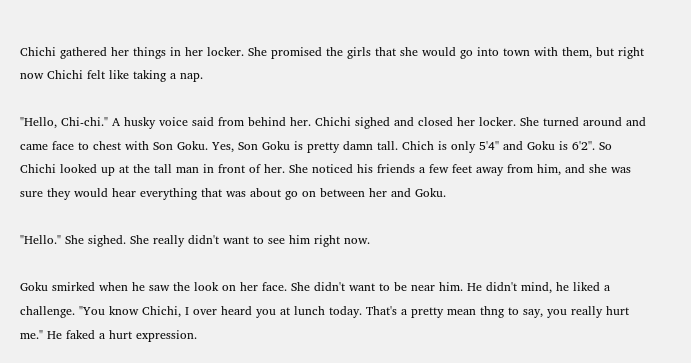Chichi gathered her things in her locker. She promised the girls that she would go into town with them, but right now Chichi felt like taking a nap.

"Hello, Chi-chi." A husky voice said from behind her. Chichi sighed and closed her locker. She turned around and came face to chest with Son Goku. Yes, Son Goku is pretty damn tall. Chich is only 5'4'' and Goku is 6'2''. So Chichi looked up at the tall man in front of her. She noticed his friends a few feet away from him, and she was sure they would hear everything that was about go on between her and Goku.

"Hello." She sighed. She really didn't want to see him right now.

Goku smirked when he saw the look on her face. She didn't want to be near him. He didn't mind, he liked a challenge. "You know Chichi, I over heard you at lunch today. That's a pretty mean thng to say, you really hurt me." He faked a hurt expression.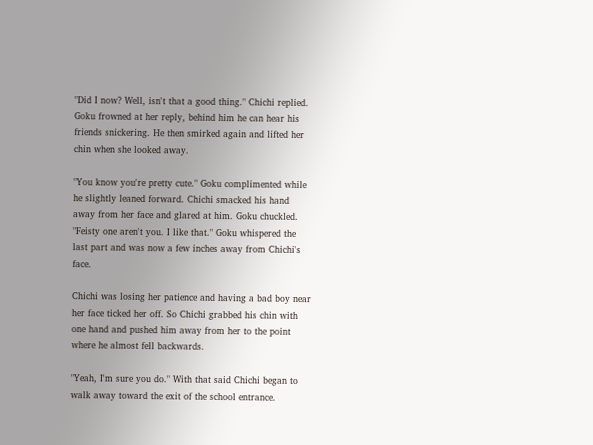"Did I now? Well, isn't that a good thing." Chichi replied. Goku frowned at her reply, behind him he can hear his friends snickering. He then smirked again and lifted her chin when she looked away.

"You know you're pretty cute." Goku complimented while he slightly leaned forward. Chichi smacked his hand away from her face and glared at him. Goku chuckled. "Feisty one aren't you. I like that." Goku whispered the last part and was now a few inches away from Chichi's face.

Chichi was losing her patience and having a bad boy near her face ticked her off. So Chichi grabbed his chin with one hand and pushed him away from her to the point where he almost fell backwards.

"Yeah, I'm sure you do." With that said Chichi began to walk away toward the exit of the school entrance.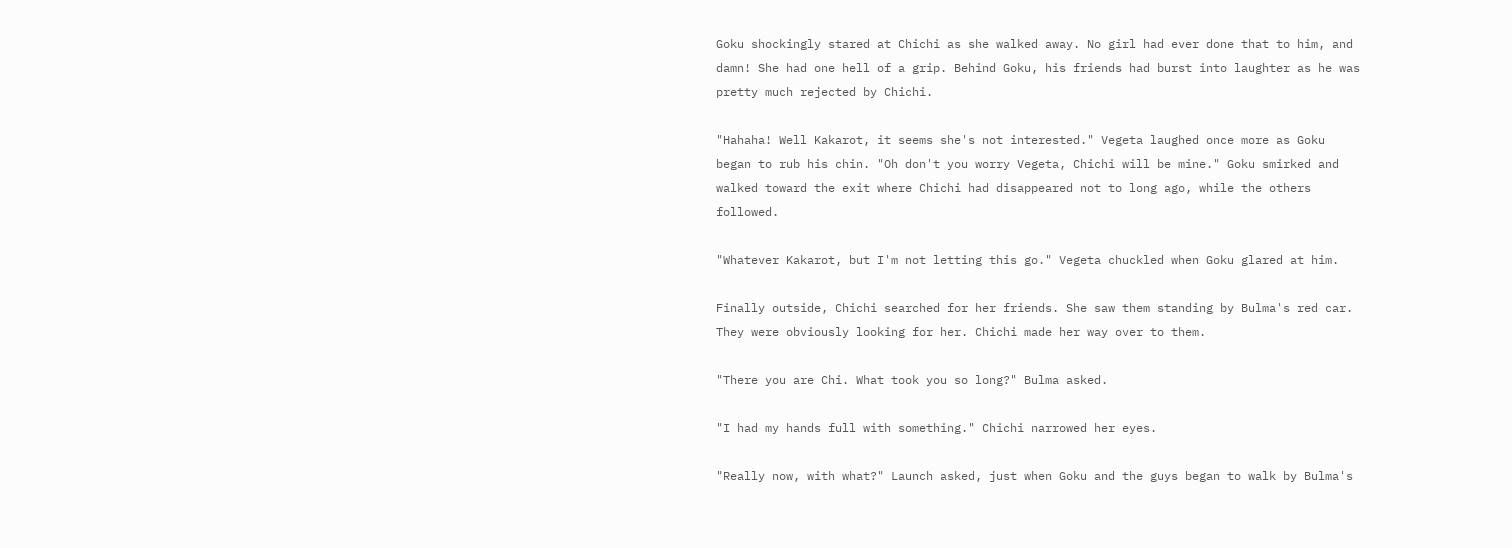Goku shockingly stared at Chichi as she walked away. No girl had ever done that to him, and damn! She had one hell of a grip. Behind Goku, his friends had burst into laughter as he was pretty much rejected by Chichi.

"Hahaha! Well Kakarot, it seems she's not interested." Vegeta laughed once more as Goku began to rub his chin. "Oh don't you worry Vegeta, Chichi will be mine." Goku smirked and walked toward the exit where Chichi had disappeared not to long ago, while the others followed.

"Whatever Kakarot, but I'm not letting this go." Vegeta chuckled when Goku glared at him.

Finally outside, Chichi searched for her friends. She saw them standing by Bulma's red car. They were obviously looking for her. Chichi made her way over to them.

"There you are Chi. What took you so long?" Bulma asked.

"I had my hands full with something." Chichi narrowed her eyes.

"Really now, with what?" Launch asked, just when Goku and the guys began to walk by Bulma's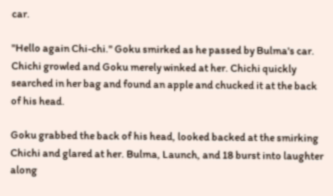car.

"Hello again Chi-chi." Goku smirked as he passed by Bulma's car. Chichi growled and Goku merely winked at her. Chichi quickly searched in her bag and found an apple and chucked it at the back of his head.

Goku grabbed the back of his head, looked backed at the smirking Chichi and glared at her. Bulma, Launch, and 18 burst into laughter along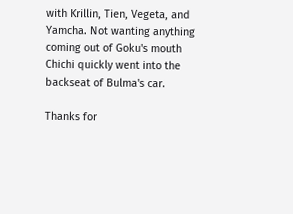with Krillin, Tien, Vegeta, and Yamcha. Not wanting anything coming out of Goku's mouth Chichi quickly went into the backseat of Bulma's car.

Thanks for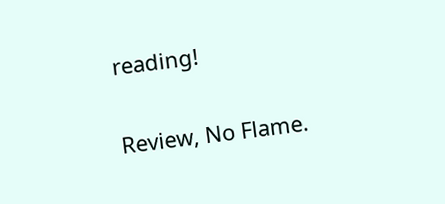reading!

Review, No Flame.